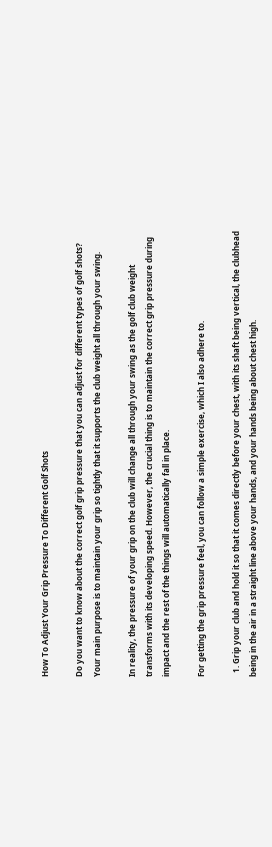How To Adjust Your Grip Pressure To Different Golf Shots

Do you want to know about the correct golf grip pressure that you can adjust for different types of golf shots? Your main purpose is to maintain your grip so tightly that it supports the club weight all through your swing.

In reality, the pressure of your grip on the club will change all through your swing as the golf club weight transforms with its developing speed. However, the crucial thing is to maintain the correct grip pressure during impact and the rest of the things will automatically fall in place.

For getting the grip pressure feel, you can follow a simple exercise, which I also adhere to.

  1. Grip your club and hold it so that it comes directly before your chest, with its shaft being vertical, the clubhead being in the air in a straight line above your hands, and your hands being about chest high.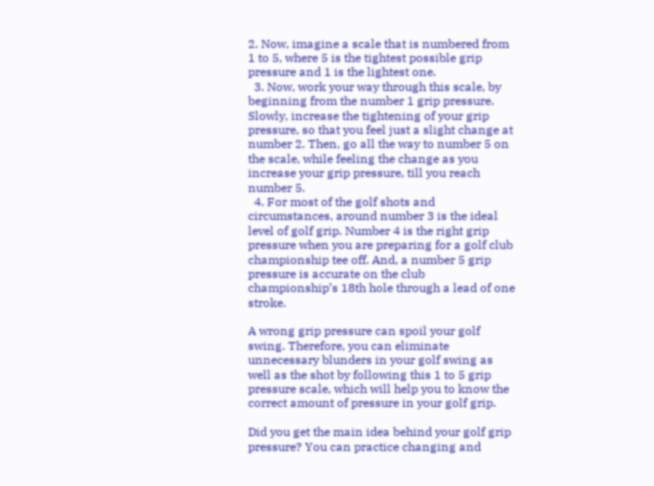2. Now, imagine a scale that is numbered from 1 to 5, where 5 is the tightest possible grip pressure and 1 is the lightest one.
  3. Now, work your way through this scale, by beginning from the number 1 grip pressure. Slowly, increase the tightening of your grip pressure, so that you feel just a slight change at number 2. Then, go all the way to number 5 on the scale, while feeling the change as you increase your grip pressure, till you reach number 5.
  4. For most of the golf shots and circumstances, around number 3 is the ideal level of golf grip. Number 4 is the right grip pressure when you are preparing for a golf club championship tee off. And, a number 5 grip pressure is accurate on the club championship’s 18th hole through a lead of one stroke.

A wrong grip pressure can spoil your golf swing. Therefore, you can eliminate unnecessary blunders in your golf swing as well as the shot by following this 1 to 5 grip pressure scale, which will help you to know the correct amount of pressure in your golf grip.

Did you get the main idea behind your golf grip pressure? You can practice changing and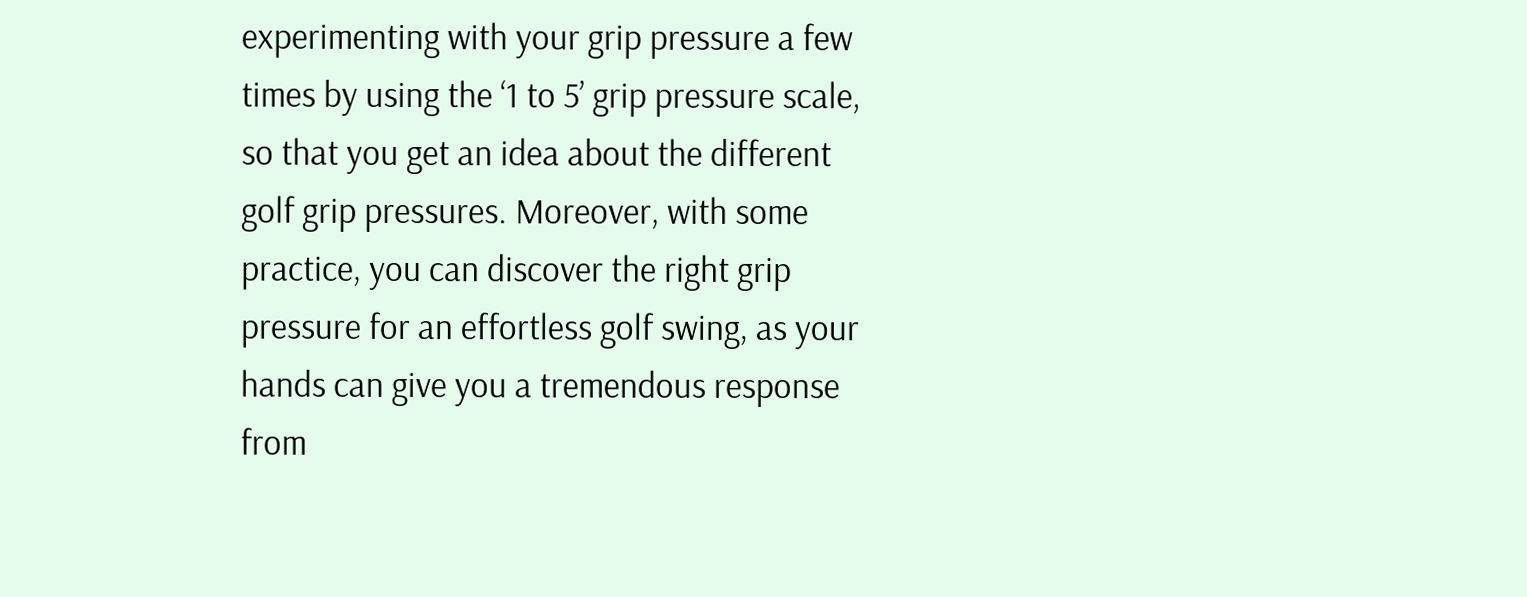experimenting with your grip pressure a few times by using the ‘1 to 5’ grip pressure scale, so that you get an idea about the different golf grip pressures. Moreover, with some practice, you can discover the right grip pressure for an effortless golf swing, as your hands can give you a tremendous response from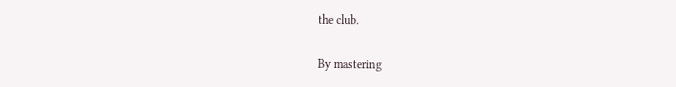the club.

By mastering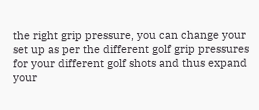the right grip pressure, you can change your set up as per the different golf grip pressures for your different golf shots and thus expand your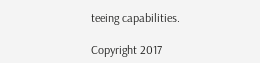teeing capabilities.

Copyright 2017